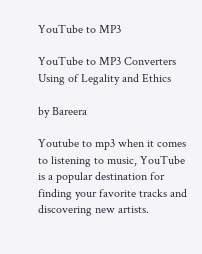YouTube to MP3

YouTube to MP3 Converters Using of Legality and Ethics

by Bareera

Youtube to mp3 when it comes to listening to music, YouTube is a popular destination for finding your favorite tracks and discovering new artists.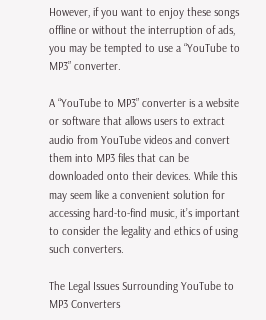However, if you want to enjoy these songs offline or without the interruption of ads, you may be tempted to use a “YouTube to MP3” converter.

A “YouTube to MP3” converter is a website or software that allows users to extract audio from YouTube videos and convert them into MP3 files that can be downloaded onto their devices. While this may seem like a convenient solution for accessing hard-to-find music, it’s important to consider the legality and ethics of using such converters.

The Legal Issues Surrounding YouTube to MP3 Converters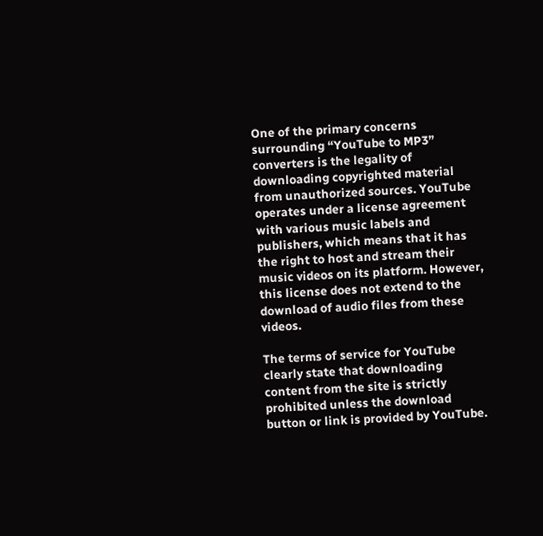One of the primary concerns surrounding “YouTube to MP3” converters is the legality of downloading copyrighted material from unauthorized sources. YouTube operates under a license agreement with various music labels and publishers, which means that it has the right to host and stream their music videos on its platform. However, this license does not extend to the download of audio files from these videos.

The terms of service for YouTube clearly state that downloading content from the site is strictly prohibited unless the download button or link is provided by YouTube.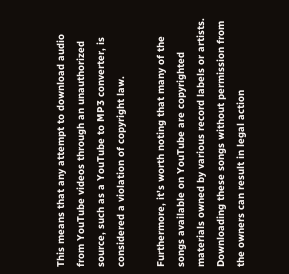This means that any attempt to download audio from YouTube videos through an unauthorized source, such as a YouTube to MP3 converter, is considered a violation of copyright law.

Furthermore, it’s worth noting that many of the songs available on YouTube are copyrighted materials owned by various record labels or artists. Downloading these songs without permission from the owners can result in legal action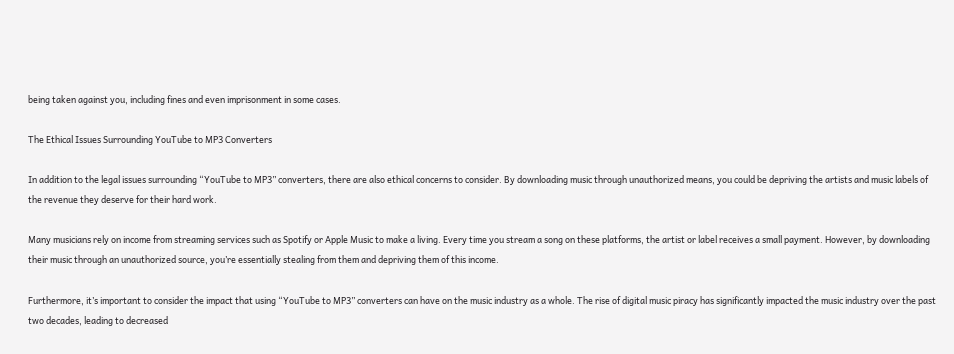being taken against you, including fines and even imprisonment in some cases.

The Ethical Issues Surrounding YouTube to MP3 Converters

In addition to the legal issues surrounding “YouTube to MP3” converters, there are also ethical concerns to consider. By downloading music through unauthorized means, you could be depriving the artists and music labels of the revenue they deserve for their hard work.

Many musicians rely on income from streaming services such as Spotify or Apple Music to make a living. Every time you stream a song on these platforms, the artist or label receives a small payment. However, by downloading their music through an unauthorized source, you’re essentially stealing from them and depriving them of this income.

Furthermore, it’s important to consider the impact that using “YouTube to MP3” converters can have on the music industry as a whole. The rise of digital music piracy has significantly impacted the music industry over the past two decades, leading to decreased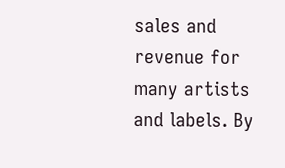sales and revenue for many artists and labels. By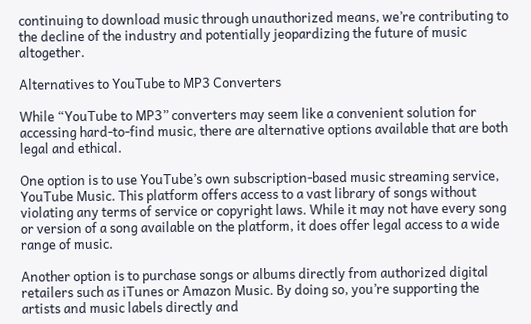continuing to download music through unauthorized means, we’re contributing to the decline of the industry and potentially jeopardizing the future of music altogether.

Alternatives to YouTube to MP3 Converters

While “YouTube to MP3” converters may seem like a convenient solution for accessing hard-to-find music, there are alternative options available that are both legal and ethical.

One option is to use YouTube’s own subscription-based music streaming service, YouTube Music. This platform offers access to a vast library of songs without violating any terms of service or copyright laws. While it may not have every song or version of a song available on the platform, it does offer legal access to a wide range of music.

Another option is to purchase songs or albums directly from authorized digital retailers such as iTunes or Amazon Music. By doing so, you’re supporting the artists and music labels directly and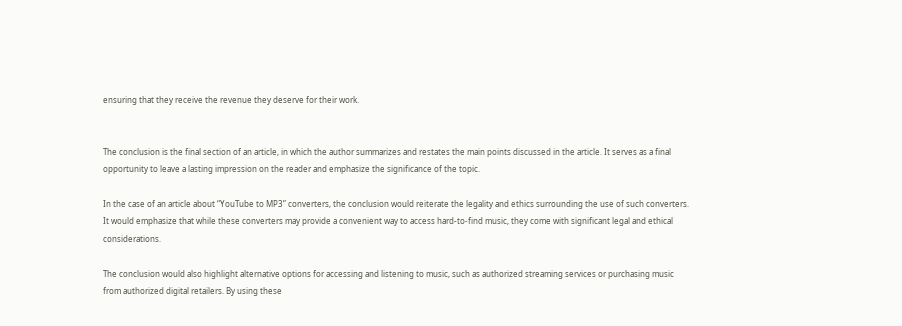ensuring that they receive the revenue they deserve for their work.


The conclusion is the final section of an article, in which the author summarizes and restates the main points discussed in the article. It serves as a final opportunity to leave a lasting impression on the reader and emphasize the significance of the topic.

In the case of an article about “YouTube to MP3” converters, the conclusion would reiterate the legality and ethics surrounding the use of such converters. It would emphasize that while these converters may provide a convenient way to access hard-to-find music, they come with significant legal and ethical considerations.

The conclusion would also highlight alternative options for accessing and listening to music, such as authorized streaming services or purchasing music from authorized digital retailers. By using these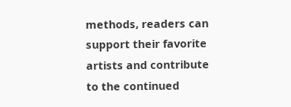methods, readers can support their favorite artists and contribute to the continued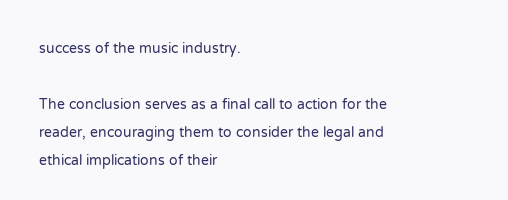success of the music industry.

The conclusion serves as a final call to action for the reader, encouraging them to consider the legal and ethical implications of their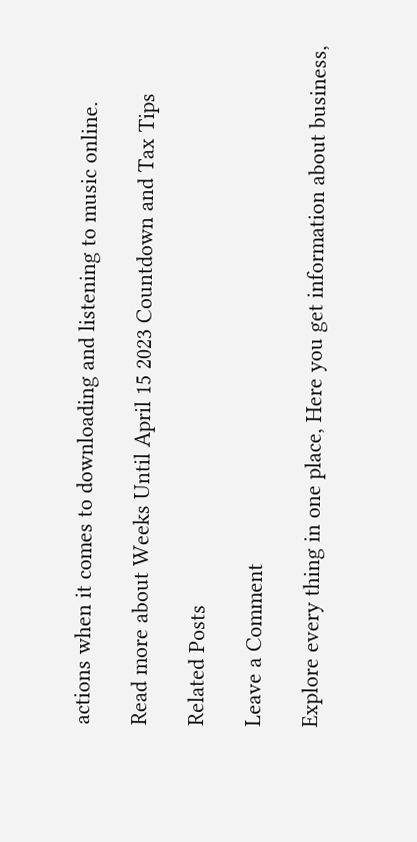actions when it comes to downloading and listening to music online.

Read more about Weeks Until April 15 2023 Countdown and Tax Tips

Related Posts

Leave a Comment

Explore every thing in one place, Here you get information about business,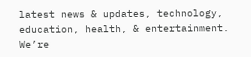latest news & updates, technology, education, health, & entertainment. We’re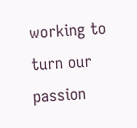working to turn our passion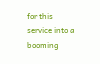for this service into a booming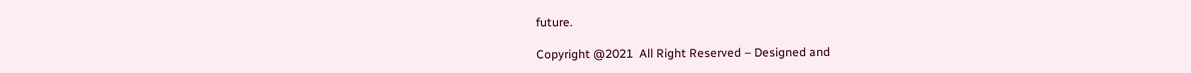future.

Copyright @2021  All Right Reserved – Designed and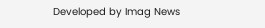Developed by Imag News